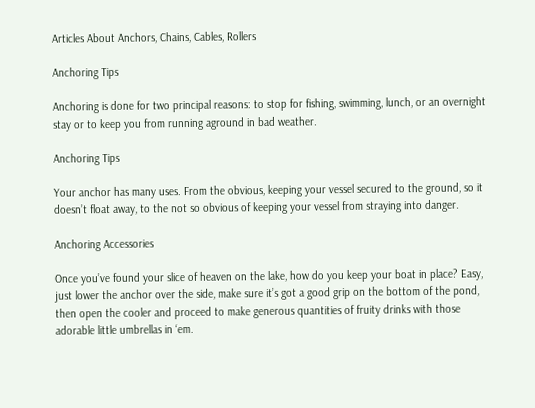Articles About Anchors, Chains, Cables, Rollers

Anchoring Tips

Anchoring is done for two principal reasons: to stop for fishing, swimming, lunch, or an overnight stay or to keep you from running aground in bad weather.

Anchoring Tips

Your anchor has many uses. From the obvious, keeping your vessel secured to the ground, so it doesn’t float away, to the not so obvious of keeping your vessel from straying into danger.

Anchoring Accessories

Once you’ve found your slice of heaven on the lake, how do you keep your boat in place? Easy, just lower the anchor over the side, make sure it’s got a good grip on the bottom of the pond, then open the cooler and proceed to make generous quantities of fruity drinks with those adorable little umbrellas in ‘em.